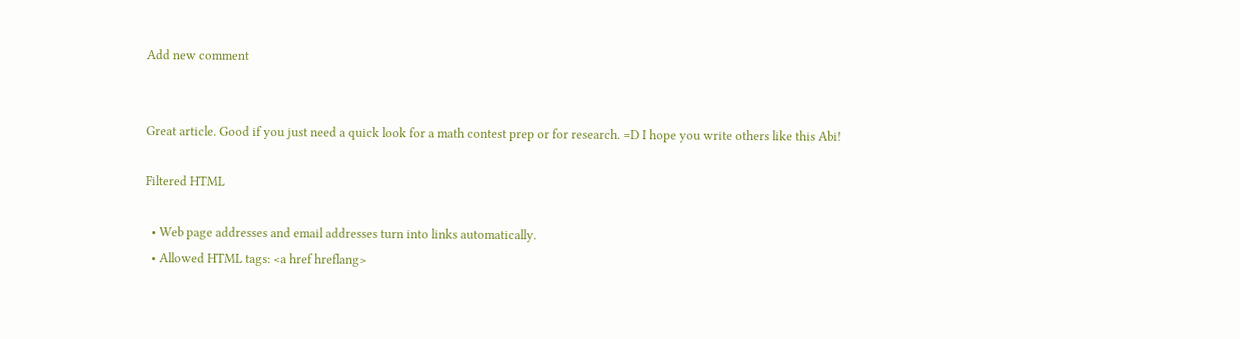Add new comment


Great article. Good if you just need a quick look for a math contest prep or for research. =D I hope you write others like this Abi!

Filtered HTML

  • Web page addresses and email addresses turn into links automatically.
  • Allowed HTML tags: <a href hreflang>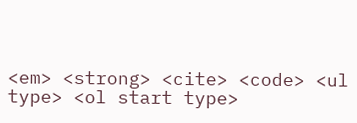<em> <strong> <cite> <code> <ul type> <ol start type>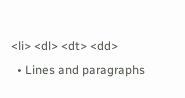<li> <dl> <dt> <dd>
  • Lines and paragraphs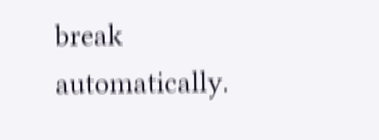break automatically.